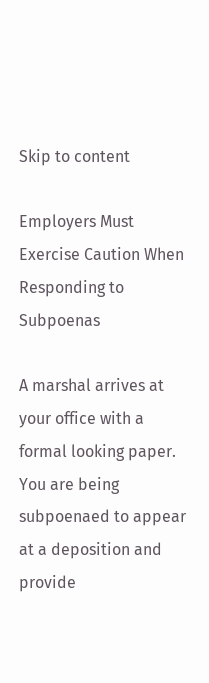Skip to content

Employers Must Exercise Caution When Responding to Subpoenas

A marshal arrives at your office with a formal looking paper.  You are being subpoenaed to appear at a deposition and provide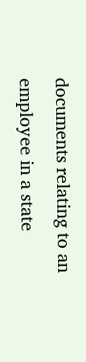documents relating to an employee in a state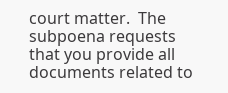court matter.  The subpoena requests that you provide all documents related to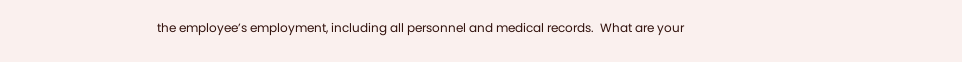the employee’s employment, including all personnel and medical records.  What are your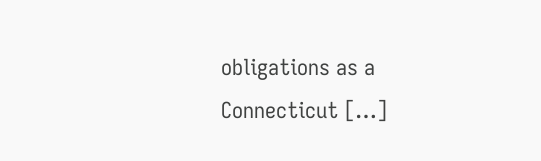obligations as a Connecticut […]